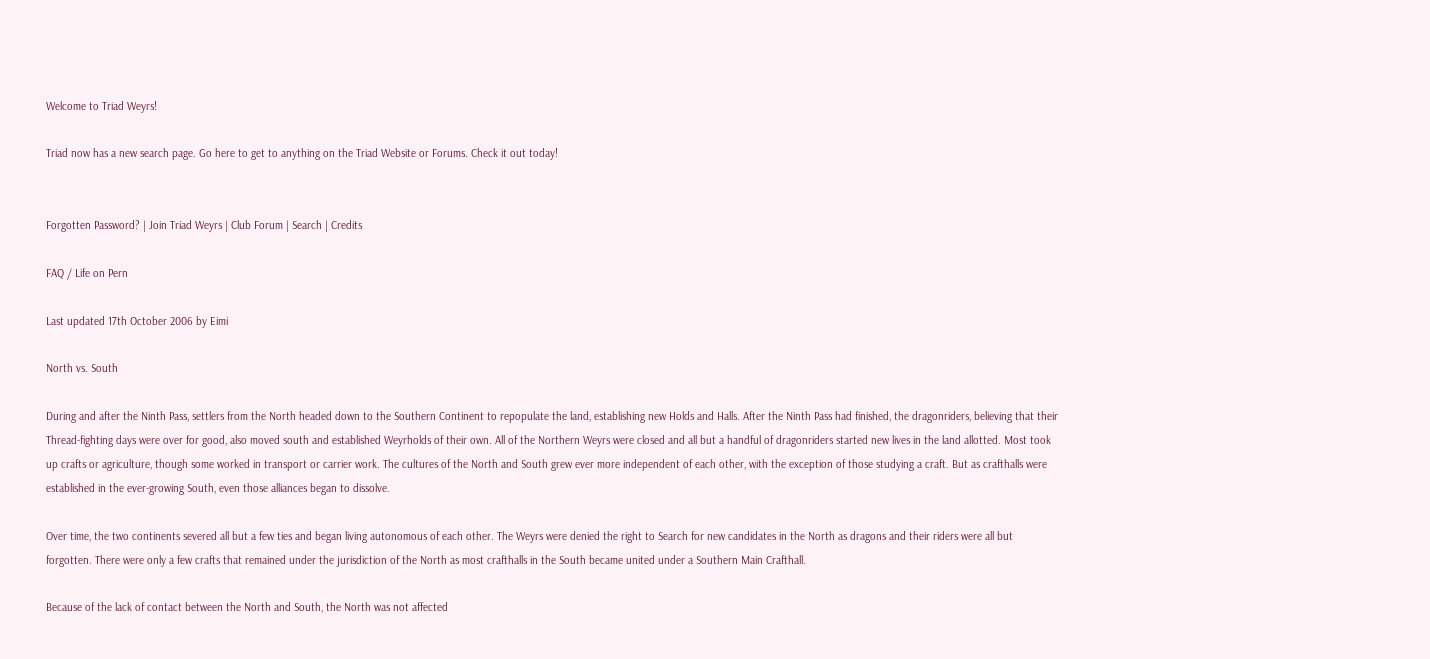Welcome to Triad Weyrs!

Triad now has a new search page. Go here to get to anything on the Triad Website or Forums. Check it out today!


Forgotten Password? | Join Triad Weyrs | Club Forum | Search | Credits

FAQ / Life on Pern

Last updated 17th October 2006 by Eimi

North vs. South

During and after the Ninth Pass, settlers from the North headed down to the Southern Continent to repopulate the land, establishing new Holds and Halls. After the Ninth Pass had finished, the dragonriders, believing that their Thread-fighting days were over for good, also moved south and established Weyrholds of their own. All of the Northern Weyrs were closed and all but a handful of dragonriders started new lives in the land allotted. Most took up crafts or agriculture, though some worked in transport or carrier work. The cultures of the North and South grew ever more independent of each other, with the exception of those studying a craft. But as crafthalls were established in the ever-growing South, even those alliances began to dissolve.

Over time, the two continents severed all but a few ties and began living autonomous of each other. The Weyrs were denied the right to Search for new candidates in the North as dragons and their riders were all but forgotten. There were only a few crafts that remained under the jurisdiction of the North as most crafthalls in the South became united under a Southern Main Crafthall.

Because of the lack of contact between the North and South, the North was not affected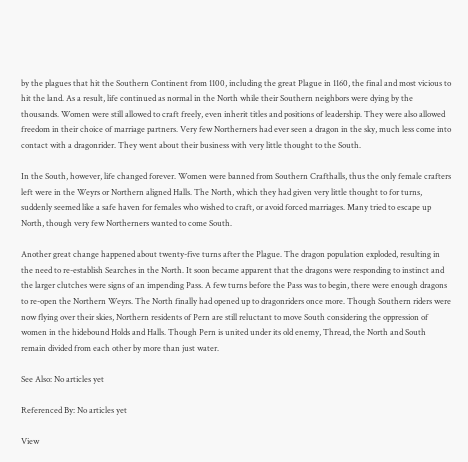by the plagues that hit the Southern Continent from 1100, including the great Plague in 1160, the final and most vicious to hit the land. As a result, life continued as normal in the North while their Southern neighbors were dying by the thousands. Women were still allowed to craft freely, even inherit titles and positions of leadership. They were also allowed freedom in their choice of marriage partners. Very few Northerners had ever seen a dragon in the sky, much less come into contact with a dragonrider. They went about their business with very little thought to the South.

In the South, however, life changed forever. Women were banned from Southern Crafthalls, thus the only female crafters left were in the Weyrs or Northern aligned Halls. The North, which they had given very little thought to for turns, suddenly seemed like a safe haven for females who wished to craft, or avoid forced marriages. Many tried to escape up North, though very few Northerners wanted to come South.

Another great change happened about twenty-five turns after the Plague. The dragon population exploded, resulting in the need to re-establish Searches in the North. It soon became apparent that the dragons were responding to instinct and the larger clutches were signs of an impending Pass. A few turns before the Pass was to begin, there were enough dragons to re-open the Northern Weyrs. The North finally had opened up to dragonriders once more. Though Southern riders were now flying over their skies, Northern residents of Pern are still reluctant to move South considering the oppression of women in the hidebound Holds and Halls. Though Pern is united under its old enemy, Thread, the North and South remain divided from each other by more than just water.

See Also: No articles yet

Referenced By: No articles yet

View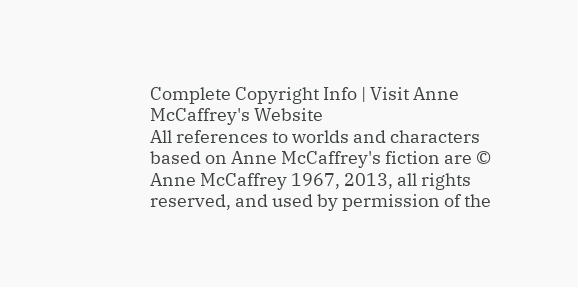Complete Copyright Info | Visit Anne McCaffrey's Website
All references to worlds and characters based on Anne McCaffrey's fiction are © Anne McCaffrey 1967, 2013, all rights reserved, and used by permission of the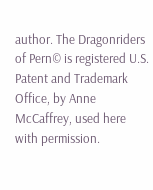author. The Dragonriders of Pern© is registered U.S. Patent and Trademark Office, by Anne McCaffrey, used here with permission.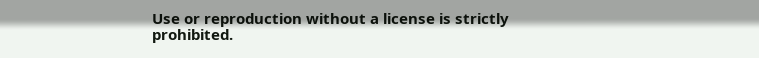Use or reproduction without a license is strictly prohibited.